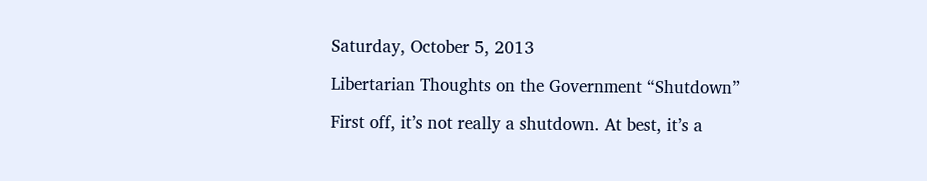Saturday, October 5, 2013

Libertarian Thoughts on the Government “Shutdown”

First off, it’s not really a shutdown. At best, it’s a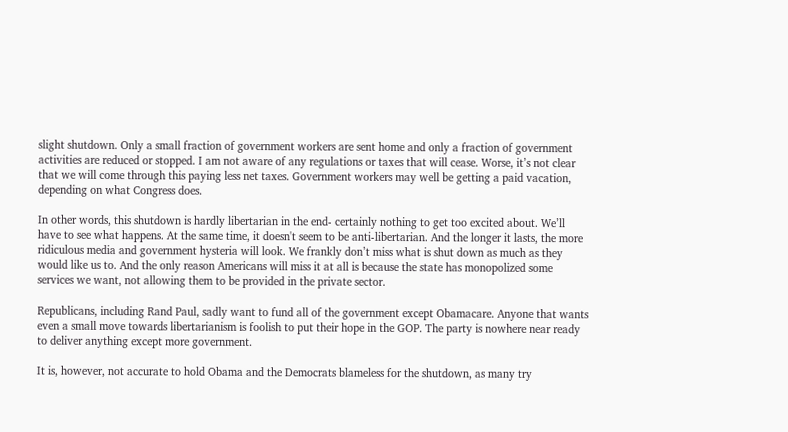slight shutdown. Only a small fraction of government workers are sent home and only a fraction of government activities are reduced or stopped. I am not aware of any regulations or taxes that will cease. Worse, it’s not clear that we will come through this paying less net taxes. Government workers may well be getting a paid vacation, depending on what Congress does.

In other words, this shutdown is hardly libertarian in the end- certainly nothing to get too excited about. We’ll have to see what happens. At the same time, it doesn't seem to be anti-libertarian. And the longer it lasts, the more ridiculous media and government hysteria will look. We frankly don’t miss what is shut down as much as they would like us to. And the only reason Americans will miss it at all is because the state has monopolized some services we want, not allowing them to be provided in the private sector.

Republicans, including Rand Paul, sadly want to fund all of the government except Obamacare. Anyone that wants even a small move towards libertarianism is foolish to put their hope in the GOP. The party is nowhere near ready to deliver anything except more government.

It is, however, not accurate to hold Obama and the Democrats blameless for the shutdown, as many try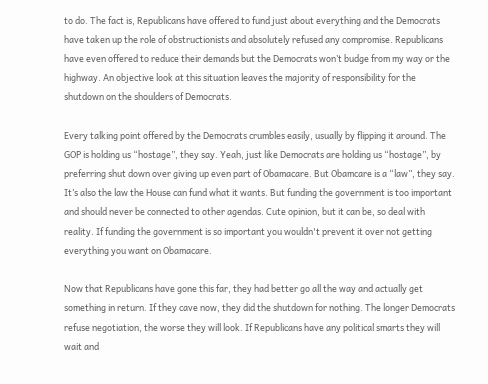to do. The fact is, Republicans have offered to fund just about everything and the Democrats have taken up the role of obstructionists and absolutely refused any compromise. Republicans have even offered to reduce their demands but the Democrats won’t budge from my way or the highway. An objective look at this situation leaves the majority of responsibility for the shutdown on the shoulders of Democrats.

Every talking point offered by the Democrats crumbles easily, usually by flipping it around. The GOP is holding us “hostage”, they say. Yeah, just like Democrats are holding us “hostage”, by preferring shut down over giving up even part of Obamacare. But Obamcare is a “law”, they say. It’s also the law the House can fund what it wants. But funding the government is too important and should never be connected to other agendas. Cute opinion, but it can be, so deal with reality. If funding the government is so important you wouldn't prevent it over not getting everything you want on Obamacare.

Now that Republicans have gone this far, they had better go all the way and actually get something in return. If they cave now, they did the shutdown for nothing. The longer Democrats refuse negotiation, the worse they will look. If Republicans have any political smarts they will wait and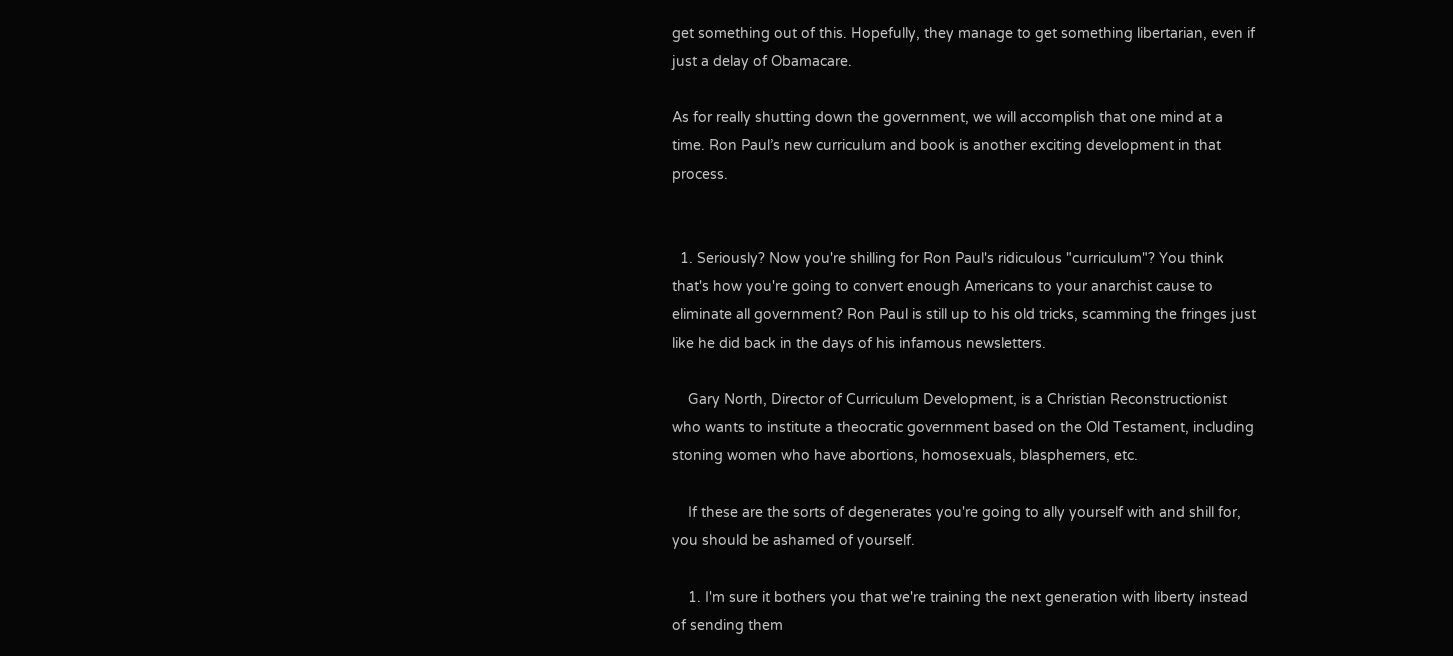get something out of this. Hopefully, they manage to get something libertarian, even if just a delay of Obamacare.

As for really shutting down the government, we will accomplish that one mind at a time. Ron Paul’s new curriculum and book is another exciting development in that process.


  1. Seriously? Now you're shilling for Ron Paul's ridiculous "curriculum"? You think that's how you're going to convert enough Americans to your anarchist cause to eliminate all government? Ron Paul is still up to his old tricks, scamming the fringes just like he did back in the days of his infamous newsletters.

    Gary North, Director of Curriculum Development, is a Christian Reconstructionist who wants to institute a theocratic government based on the Old Testament, including stoning women who have abortions, homosexuals, blasphemers, etc.

    If these are the sorts of degenerates you're going to ally yourself with and shill for, you should be ashamed of yourself.

    1. I'm sure it bothers you that we're training the next generation with liberty instead of sending them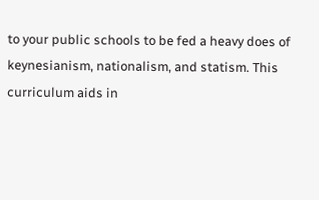to your public schools to be fed a heavy does of keynesianism, nationalism, and statism. This curriculum aids in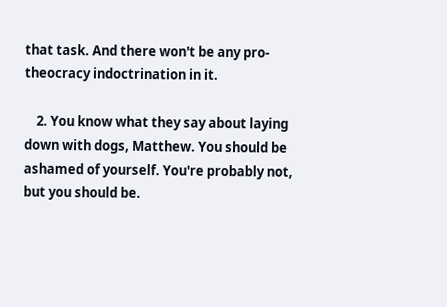that task. And there won't be any pro-theocracy indoctrination in it.

    2. You know what they say about laying down with dogs, Matthew. You should be ashamed of yourself. You're probably not, but you should be.